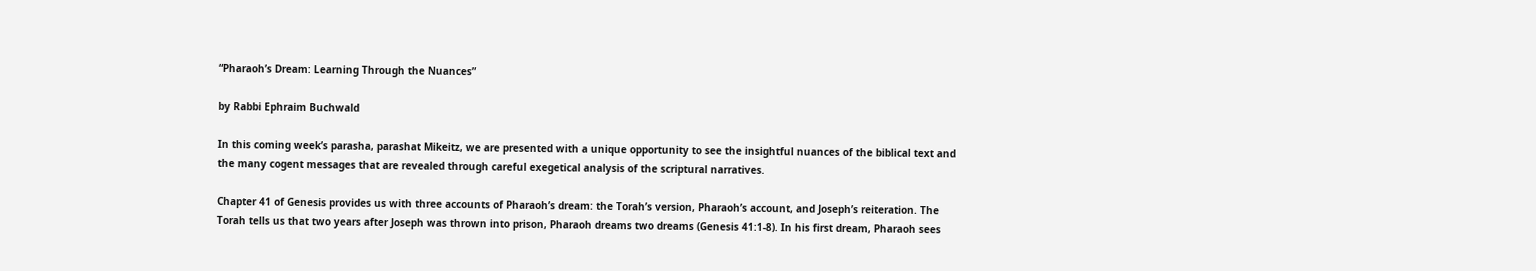“Pharaoh’s Dream: Learning Through the Nuances”

by Rabbi Ephraim Buchwald

In this coming week’s parasha, parashat Mikeitz, we are presented with a unique opportunity to see the insightful nuances of the biblical text and the many cogent messages that are revealed through careful exegetical analysis of the scriptural narratives.

Chapter 41 of Genesis provides us with three accounts of Pharaoh’s dream: the Torah’s version, Pharaoh’s account, and Joseph’s reiteration. The Torah tells us that two years after Joseph was thrown into prison, Pharaoh dreams two dreams (Genesis 41:1-8). In his first dream, Pharaoh sees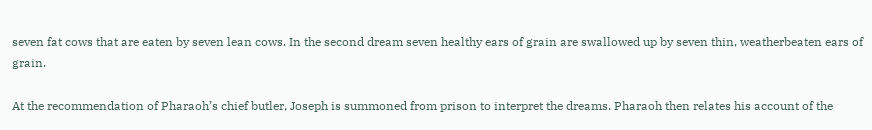seven fat cows that are eaten by seven lean cows. In the second dream seven healthy ears of grain are swallowed up by seven thin, weatherbeaten ears of grain.

At the recommendation of Pharaoh’s chief butler, Joseph is summoned from prison to interpret the dreams. Pharaoh then relates his account of the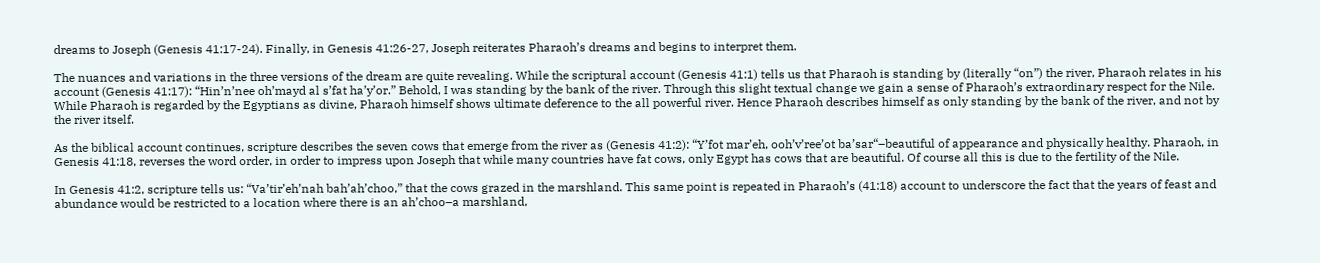dreams to Joseph (Genesis 41:17-24). Finally, in Genesis 41:26-27, Joseph reiterates Pharaoh’s dreams and begins to interpret them.

The nuances and variations in the three versions of the dream are quite revealing. While the scriptural account (Genesis 41:1) tells us that Pharaoh is standing by (literally “on”) the river, Pharaoh relates in his account (Genesis 41:17): “Hin’n’nee oh’mayd al s’fat ha’y’or.” Behold, I was standing by the bank of the river. Through this slight textual change we gain a sense of Pharaoh’s extraordinary respect for the Nile. While Pharaoh is regarded by the Egyptians as divine, Pharaoh himself shows ultimate deference to the all powerful river. Hence Pharaoh describes himself as only standing by the bank of the river, and not by the river itself.

As the biblical account continues, scripture describes the seven cows that emerge from the river as (Genesis 41:2): “Y’fot mar’eh, ooh’v’ree’ot ba’sar“–beautiful of appearance and physically healthy. Pharaoh, in Genesis 41:18, reverses the word order, in order to impress upon Joseph that while many countries have fat cows, only Egypt has cows that are beautiful. Of course all this is due to the fertility of the Nile.

In Genesis 41:2, scripture tells us: “Va’tir’eh’nah bah’ah’choo,” that the cows grazed in the marshland. This same point is repeated in Pharaoh’s (41:18) account to underscore the fact that the years of feast and abundance would be restricted to a location where there is an ah’choo–a marshland,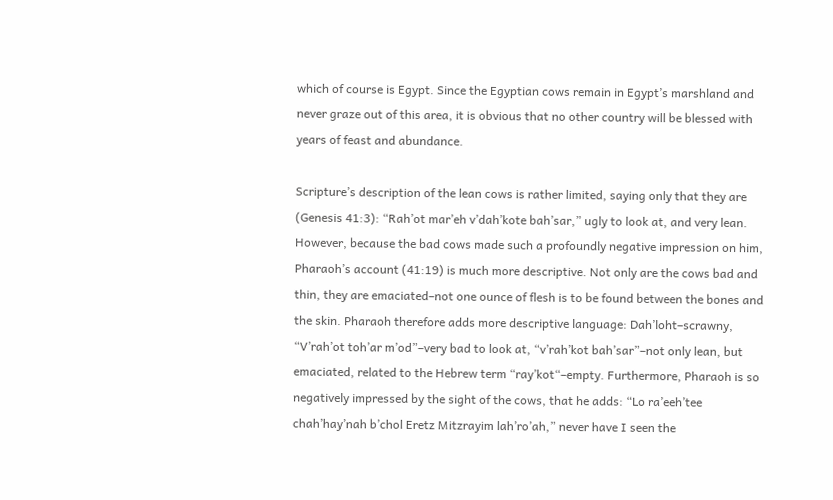which of course is Egypt. Since the Egyptian cows remain in Egypt’s marshland and never graze out of this area, it is obvious that no other country will be blessed with years of feast and abundance.

Scripture’s description of the lean cows is rather limited, saying only that they are (Genesis 41:3): “Rah’ot mar’eh v’dah’kote bah’sar,” ugly to look at, and very lean. However, because the bad cows made such a profoundly negative impression on him, Pharaoh’s account (41:19) is much more descriptive. Not only are the cows bad and thin, they are emaciated–not one ounce of flesh is to be found between the bones and the skin. Pharaoh therefore adds more descriptive language: Dah’loht–scrawny, “V’rah’ot toh’ar m’od”–very bad to look at, “v’rah’kot bah’sar”–not only lean, but emaciated, related to the Hebrew term “ray’kot“–empty. Furthermore, Pharaoh is so negatively impressed by the sight of the cows, that he adds: “Lo ra’eeh’tee chah’hay’nah b’chol Eretz Mitzrayim lah’ro’ah,” never have I seen the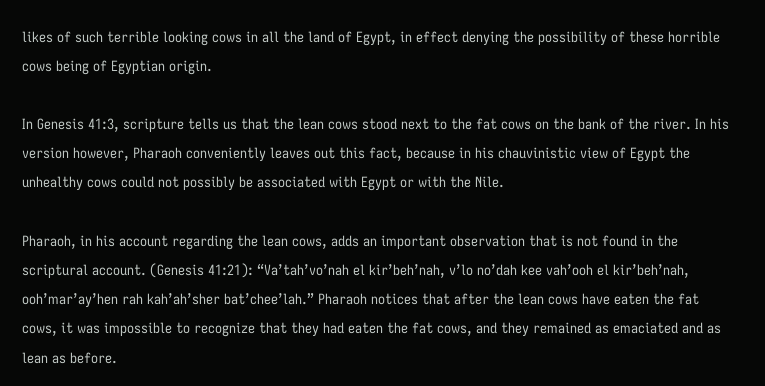likes of such terrible looking cows in all the land of Egypt, in effect denying the possibility of these horrible cows being of Egyptian origin.

In Genesis 41:3, scripture tells us that the lean cows stood next to the fat cows on the bank of the river. In his version however, Pharaoh conveniently leaves out this fact, because in his chauvinistic view of Egypt the unhealthy cows could not possibly be associated with Egypt or with the Nile.

Pharaoh, in his account regarding the lean cows, adds an important observation that is not found in the scriptural account. (Genesis 41:21): “Va’tah’vo’nah el kir’beh’nah, v’lo no’dah kee vah’ooh el kir’beh’nah, ooh’mar’ay’hen rah kah’ah’sher bat’chee’lah.” Pharaoh notices that after the lean cows have eaten the fat cows, it was impossible to recognize that they had eaten the fat cows, and they remained as emaciated and as lean as before.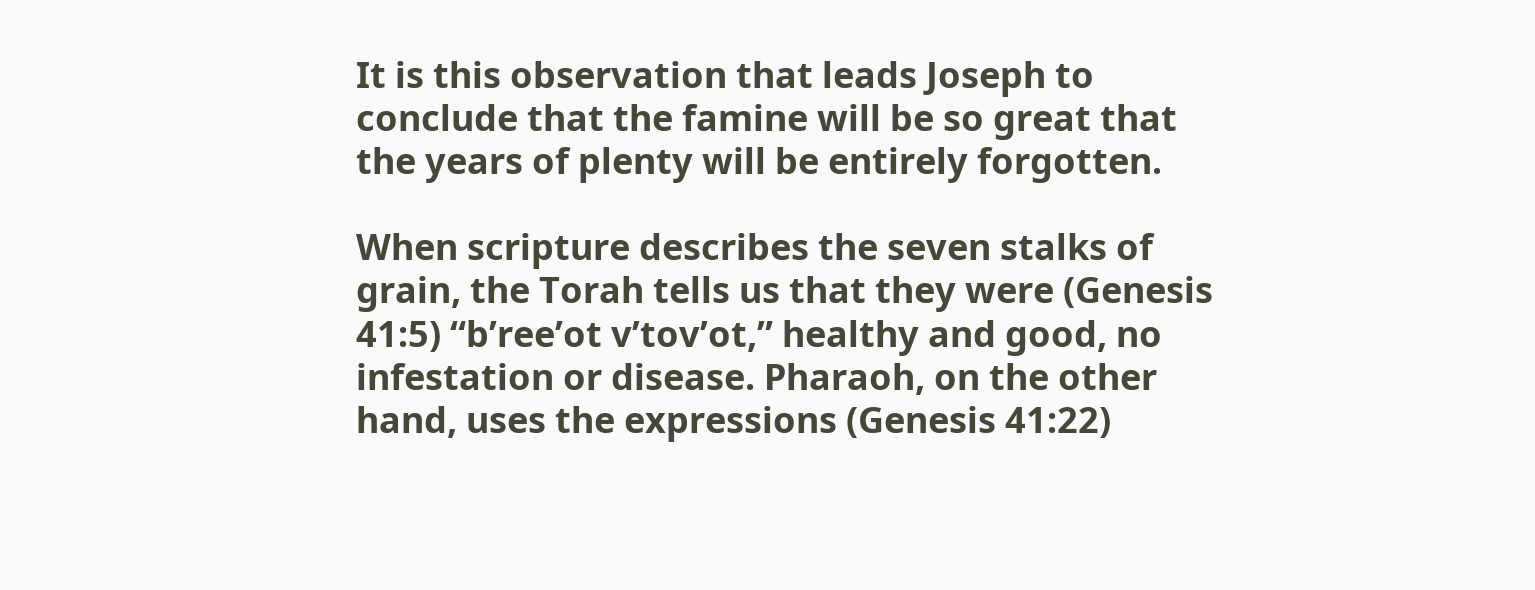It is this observation that leads Joseph to conclude that the famine will be so great that the years of plenty will be entirely forgotten.

When scripture describes the seven stalks of grain, the Torah tells us that they were (Genesis 41:5) “b’ree’ot v’tov’ot,” healthy and good, no infestation or disease. Pharaoh, on the other hand, uses the expressions (Genesis 41:22)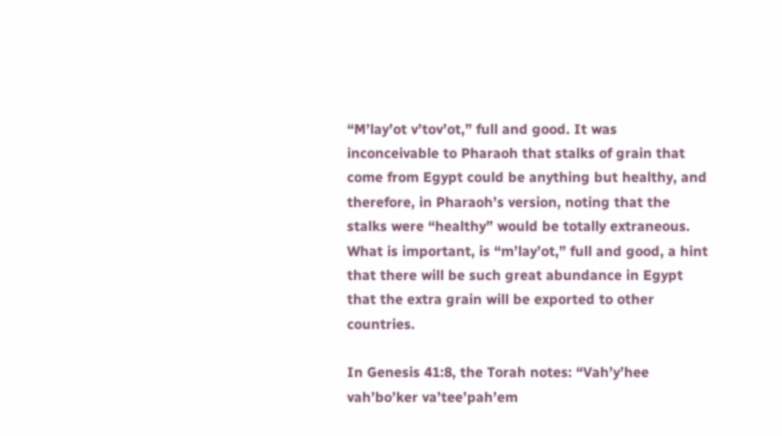“M’lay’ot v’tov’ot,” full and good. It was inconceivable to Pharaoh that stalks of grain that come from Egypt could be anything but healthy, and therefore, in Pharaoh’s version, noting that the stalks were “healthy” would be totally extraneous. What is important, is “m’lay’ot,” full and good, a hint that there will be such great abundance in Egypt that the extra grain will be exported to other countries.

In Genesis 41:8, the Torah notes: “Vah’y’hee vah’bo’ker va’tee’pah’em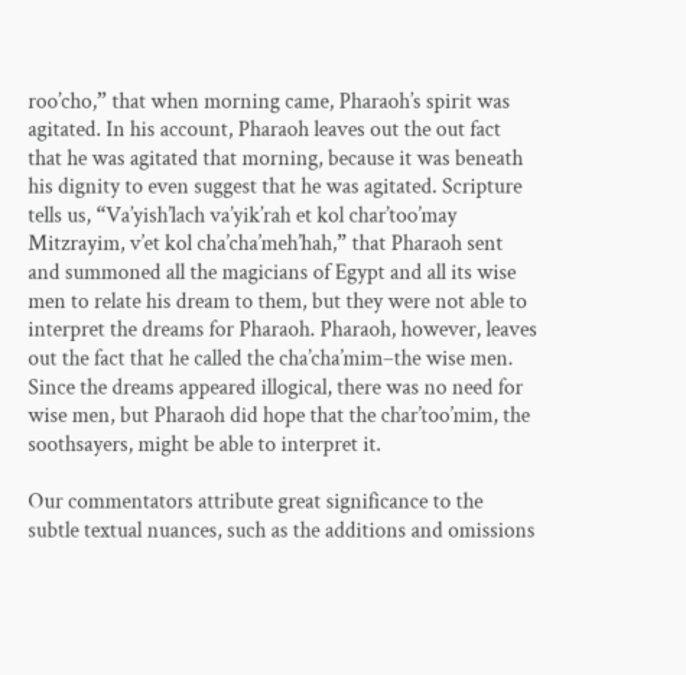roo’cho,” that when morning came, Pharaoh’s spirit was agitated. In his account, Pharaoh leaves out the out fact that he was agitated that morning, because it was beneath his dignity to even suggest that he was agitated. Scripture tells us, “Va’yish’lach va’yik’rah et kol char’too’may Mitzrayim, v’et kol cha’cha’meh’hah,” that Pharaoh sent and summoned all the magicians of Egypt and all its wise men to relate his dream to them, but they were not able to interpret the dreams for Pharaoh. Pharaoh, however, leaves out the fact that he called the cha’cha’mim–the wise men. Since the dreams appeared illogical, there was no need for wise men, but Pharaoh did hope that the char’too’mim, the soothsayers, might be able to interpret it.

Our commentators attribute great significance to the subtle textual nuances, such as the additions and omissions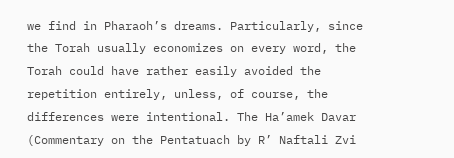we find in Pharaoh’s dreams. Particularly, since the Torah usually economizes on every word, the Torah could have rather easily avoided the repetition entirely, unless, of course, the differences were intentional. The Ha’amek Davar (Commentary on the Pentatuach by R’ Naftali Zvi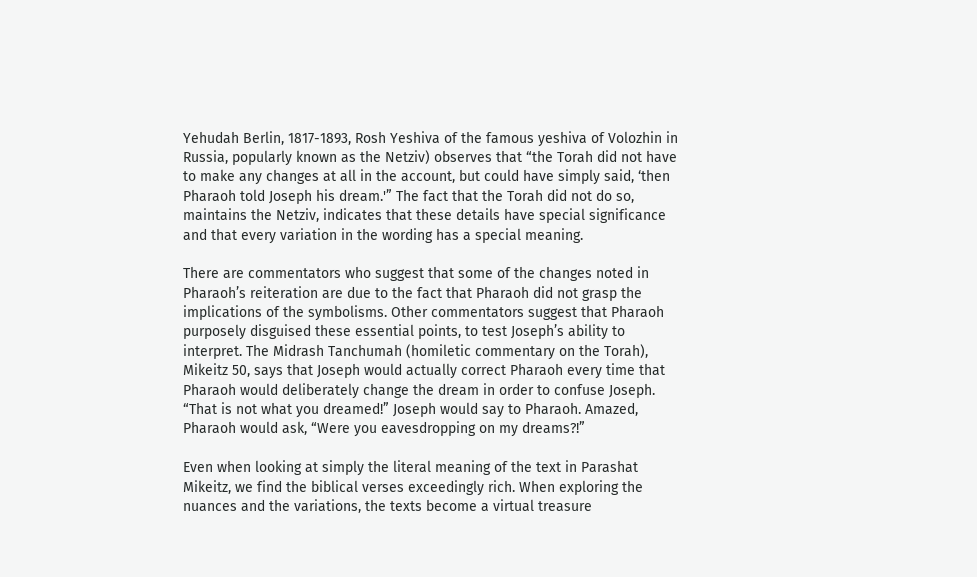Yehudah Berlin, 1817-1893, Rosh Yeshiva of the famous yeshiva of Volozhin in Russia, popularly known as the Netziv) observes that “the Torah did not have to make any changes at all in the account, but could have simply said, ‘then Pharaoh told Joseph his dream.'” The fact that the Torah did not do so, maintains the Netziv, indicates that these details have special significance and that every variation in the wording has a special meaning.

There are commentators who suggest that some of the changes noted in Pharaoh’s reiteration are due to the fact that Pharaoh did not grasp the implications of the symbolisms. Other commentators suggest that Pharaoh purposely disguised these essential points, to test Joseph’s ability to interpret. The Midrash Tanchumah (homiletic commentary on the Torah), Mikeitz 50, says that Joseph would actually correct Pharaoh every time that Pharaoh would deliberately change the dream in order to confuse Joseph. “That is not what you dreamed!” Joseph would say to Pharaoh. Amazed, Pharaoh would ask, “Were you eavesdropping on my dreams?!”

Even when looking at simply the literal meaning of the text in Parashat Mikeitz, we find the biblical verses exceedingly rich. When exploring the nuances and the variations, the texts become a virtual treasure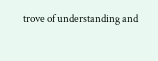trove of understanding and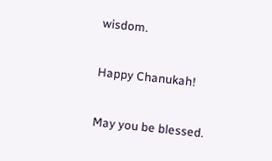wisdom.

Happy Chanukah!

May you be blessed.